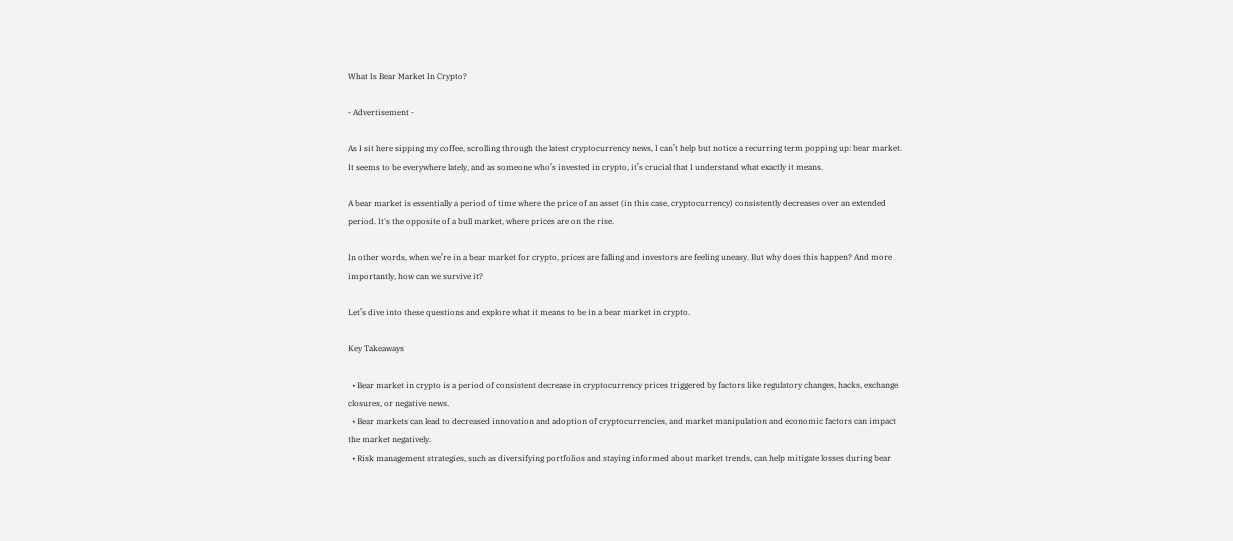What Is Bear Market In Crypto?

- Advertisement -

As I sit here sipping my coffee, scrolling through the latest cryptocurrency news, I can’t help but notice a recurring term popping up: bear market. It seems to be everywhere lately, and as someone who’s invested in crypto, it’s crucial that I understand what exactly it means.

A bear market is essentially a period of time where the price of an asset (in this case, cryptocurrency) consistently decreases over an extended period. It's the opposite of a bull market, where prices are on the rise.

In other words, when we’re in a bear market for crypto, prices are falling and investors are feeling uneasy. But why does this happen? And more importantly, how can we survive it?

Let’s dive into these questions and explore what it means to be in a bear market in crypto.

Key Takeaways

  • Bear market in crypto is a period of consistent decrease in cryptocurrency prices triggered by factors like regulatory changes, hacks, exchange closures, or negative news.
  • Bear markets can lead to decreased innovation and adoption of cryptocurrencies, and market manipulation and economic factors can impact the market negatively.
  • Risk management strategies, such as diversifying portfolios and staying informed about market trends, can help mitigate losses during bear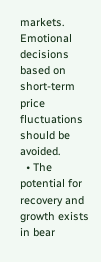markets. Emotional decisions based on short-term price fluctuations should be avoided.
  • The potential for recovery and growth exists in bear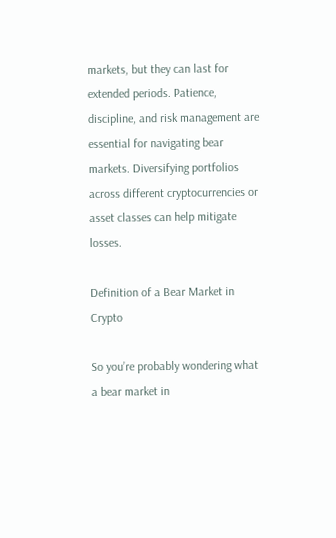markets, but they can last for extended periods. Patience, discipline, and risk management are essential for navigating bear markets. Diversifying portfolios across different cryptocurrencies or asset classes can help mitigate losses.

Definition of a Bear Market in Crypto

So you’re probably wondering what a bear market in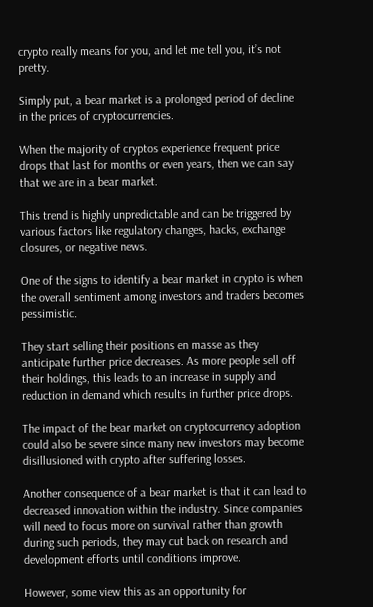crypto really means for you, and let me tell you, it’s not pretty.

Simply put, a bear market is a prolonged period of decline in the prices of cryptocurrencies.

When the majority of cryptos experience frequent price drops that last for months or even years, then we can say that we are in a bear market.

This trend is highly unpredictable and can be triggered by various factors like regulatory changes, hacks, exchange closures, or negative news.

One of the signs to identify a bear market in crypto is when the overall sentiment among investors and traders becomes pessimistic.

They start selling their positions en masse as they anticipate further price decreases. As more people sell off their holdings, this leads to an increase in supply and reduction in demand which results in further price drops.

The impact of the bear market on cryptocurrency adoption could also be severe since many new investors may become disillusioned with crypto after suffering losses.

Another consequence of a bear market is that it can lead to decreased innovation within the industry. Since companies will need to focus more on survival rather than growth during such periods, they may cut back on research and development efforts until conditions improve.

However, some view this as an opportunity for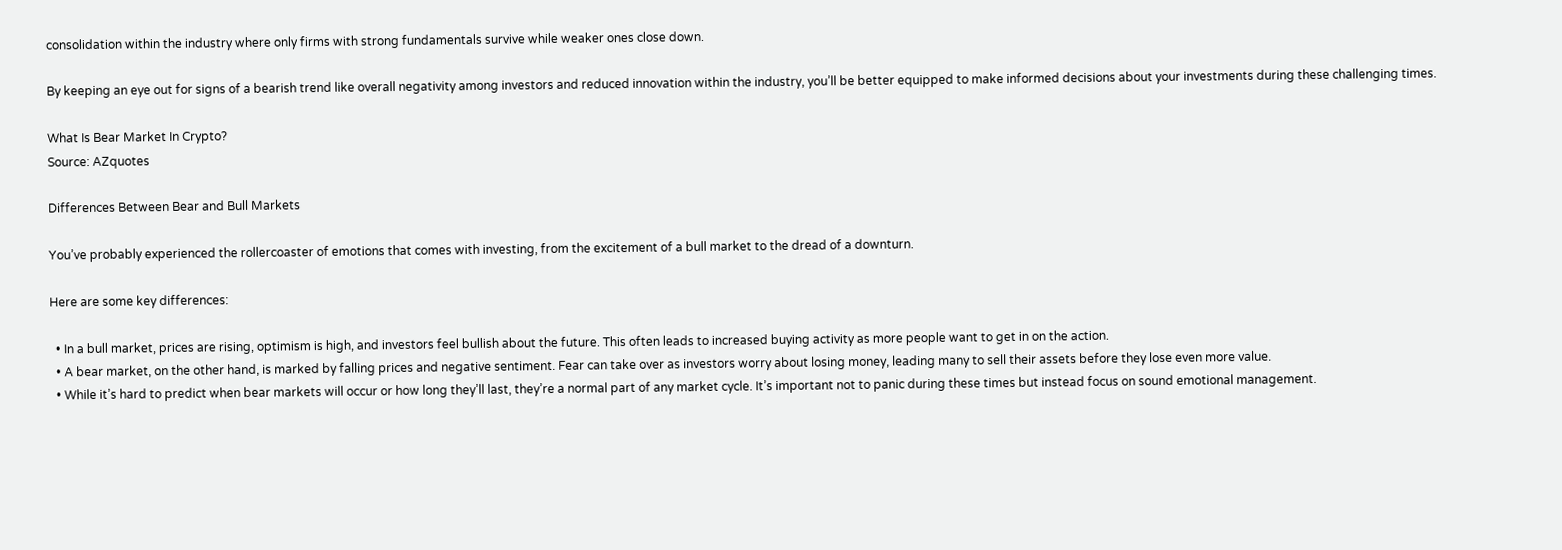consolidation within the industry where only firms with strong fundamentals survive while weaker ones close down.

By keeping an eye out for signs of a bearish trend like overall negativity among investors and reduced innovation within the industry, you’ll be better equipped to make informed decisions about your investments during these challenging times.

What Is Bear Market In Crypto?
Source: AZquotes

Differences Between Bear and Bull Markets

You’ve probably experienced the rollercoaster of emotions that comes with investing, from the excitement of a bull market to the dread of a downturn.

Here are some key differences:

  • In a bull market, prices are rising, optimism is high, and investors feel bullish about the future. This often leads to increased buying activity as more people want to get in on the action.
  • A bear market, on the other hand, is marked by falling prices and negative sentiment. Fear can take over as investors worry about losing money, leading many to sell their assets before they lose even more value.
  • While it’s hard to predict when bear markets will occur or how long they’ll last, they’re a normal part of any market cycle. It’s important not to panic during these times but instead focus on sound emotional management.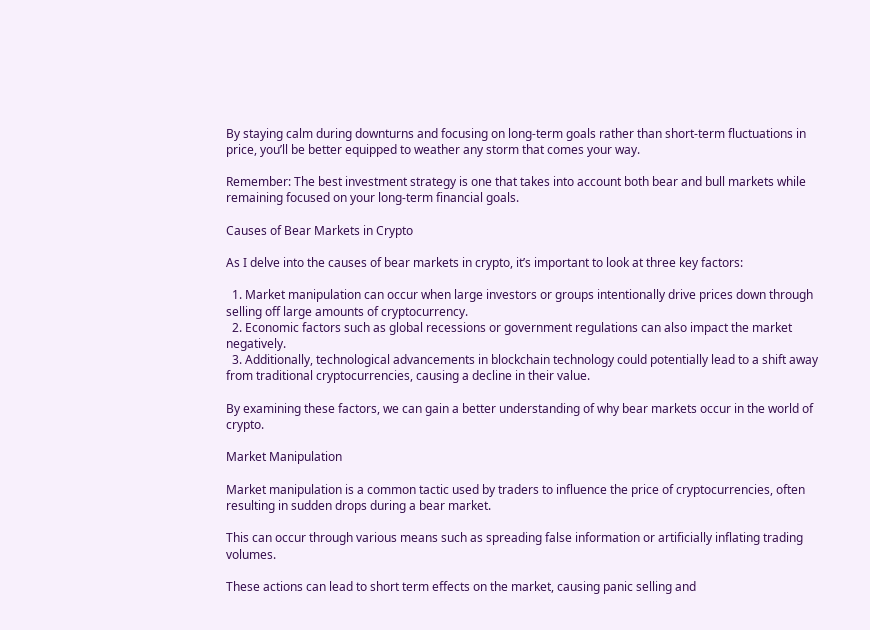By staying calm during downturns and focusing on long-term goals rather than short-term fluctuations in price, you’ll be better equipped to weather any storm that comes your way.

Remember: The best investment strategy is one that takes into account both bear and bull markets while remaining focused on your long-term financial goals.

Causes of Bear Markets in Crypto

As I delve into the causes of bear markets in crypto, it’s important to look at three key factors:

  1. Market manipulation can occur when large investors or groups intentionally drive prices down through selling off large amounts of cryptocurrency.
  2. Economic factors such as global recessions or government regulations can also impact the market negatively.
  3. Additionally, technological advancements in blockchain technology could potentially lead to a shift away from traditional cryptocurrencies, causing a decline in their value.

By examining these factors, we can gain a better understanding of why bear markets occur in the world of crypto.

Market Manipulation

Market manipulation is a common tactic used by traders to influence the price of cryptocurrencies, often resulting in sudden drops during a bear market.

This can occur through various means such as spreading false information or artificially inflating trading volumes.

These actions can lead to short term effects on the market, causing panic selling and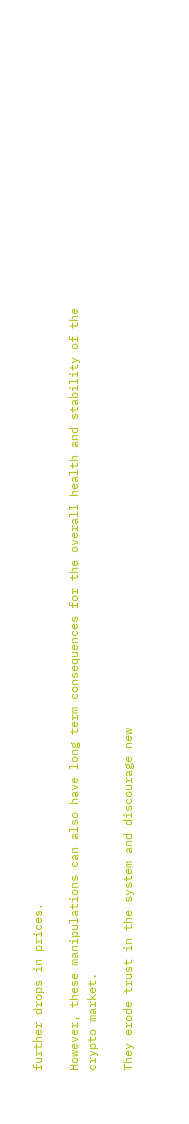further drops in prices.

However, these manipulations can also have long term consequences for the overall health and stability of the crypto market.

They erode trust in the system and discourage new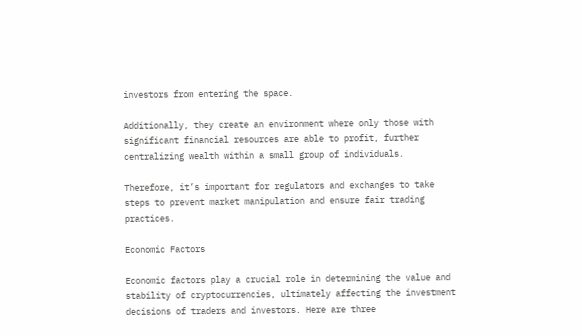investors from entering the space.

Additionally, they create an environment where only those with significant financial resources are able to profit, further centralizing wealth within a small group of individuals.

Therefore, it’s important for regulators and exchanges to take steps to prevent market manipulation and ensure fair trading practices.

Economic Factors

Economic factors play a crucial role in determining the value and stability of cryptocurrencies, ultimately affecting the investment decisions of traders and investors. Here are three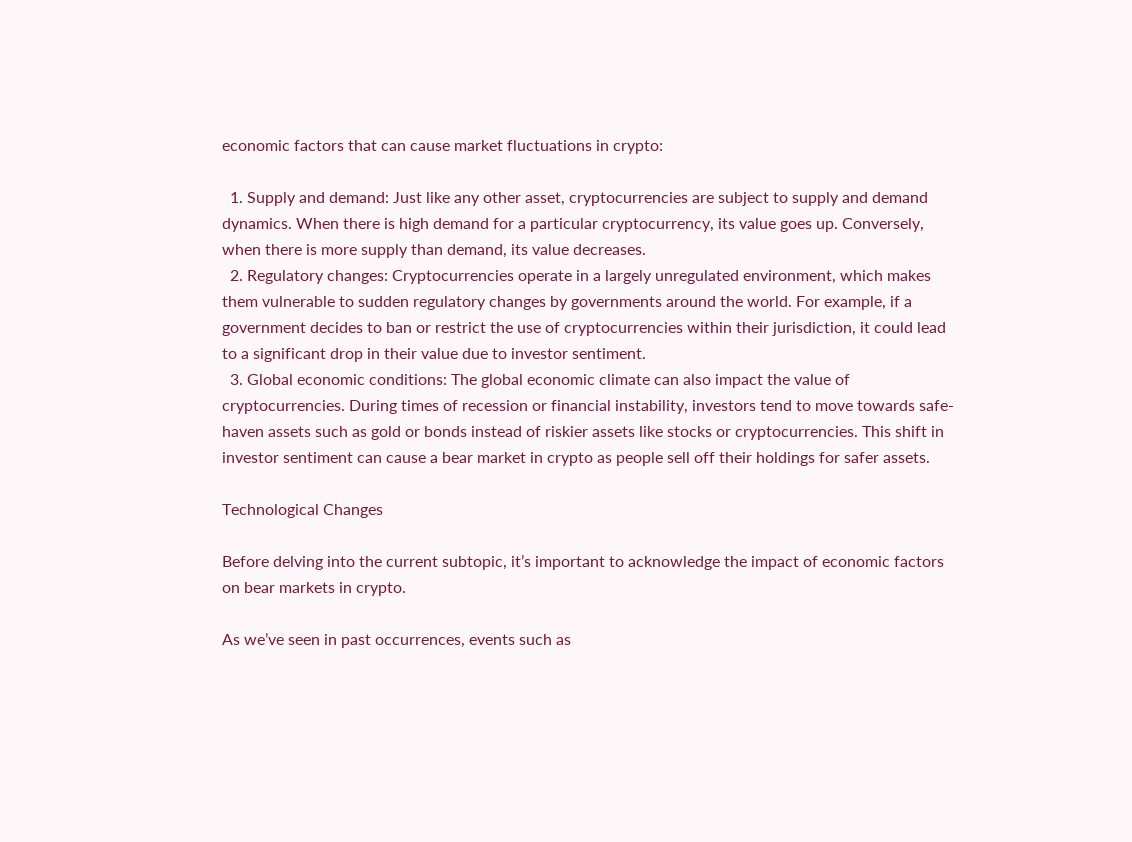economic factors that can cause market fluctuations in crypto:

  1. Supply and demand: Just like any other asset, cryptocurrencies are subject to supply and demand dynamics. When there is high demand for a particular cryptocurrency, its value goes up. Conversely, when there is more supply than demand, its value decreases.
  2. Regulatory changes: Cryptocurrencies operate in a largely unregulated environment, which makes them vulnerable to sudden regulatory changes by governments around the world. For example, if a government decides to ban or restrict the use of cryptocurrencies within their jurisdiction, it could lead to a significant drop in their value due to investor sentiment.
  3. Global economic conditions: The global economic climate can also impact the value of cryptocurrencies. During times of recession or financial instability, investors tend to move towards safe-haven assets such as gold or bonds instead of riskier assets like stocks or cryptocurrencies. This shift in investor sentiment can cause a bear market in crypto as people sell off their holdings for safer assets.

Technological Changes

Before delving into the current subtopic, it’s important to acknowledge the impact of economic factors on bear markets in crypto.

As we’ve seen in past occurrences, events such as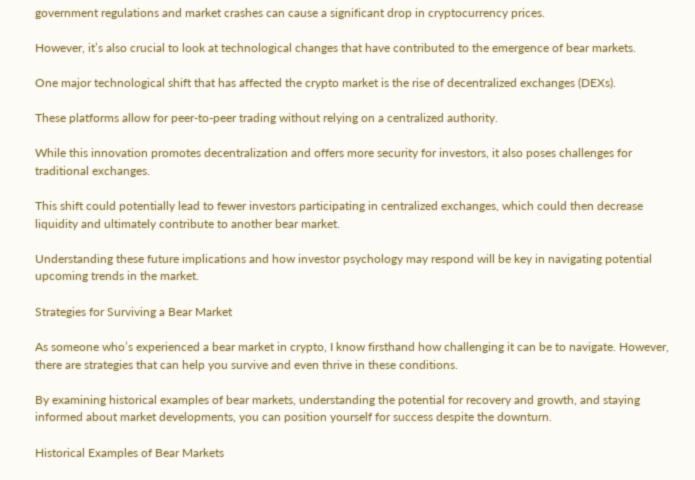government regulations and market crashes can cause a significant drop in cryptocurrency prices.

However, it’s also crucial to look at technological changes that have contributed to the emergence of bear markets.

One major technological shift that has affected the crypto market is the rise of decentralized exchanges (DEXs).

These platforms allow for peer-to-peer trading without relying on a centralized authority.

While this innovation promotes decentralization and offers more security for investors, it also poses challenges for traditional exchanges.

This shift could potentially lead to fewer investors participating in centralized exchanges, which could then decrease liquidity and ultimately contribute to another bear market.

Understanding these future implications and how investor psychology may respond will be key in navigating potential upcoming trends in the market.

Strategies for Surviving a Bear Market

As someone who’s experienced a bear market in crypto, I know firsthand how challenging it can be to navigate. However, there are strategies that can help you survive and even thrive in these conditions.

By examining historical examples of bear markets, understanding the potential for recovery and growth, and staying informed about market developments, you can position yourself for success despite the downturn.

Historical Examples of Bear Markets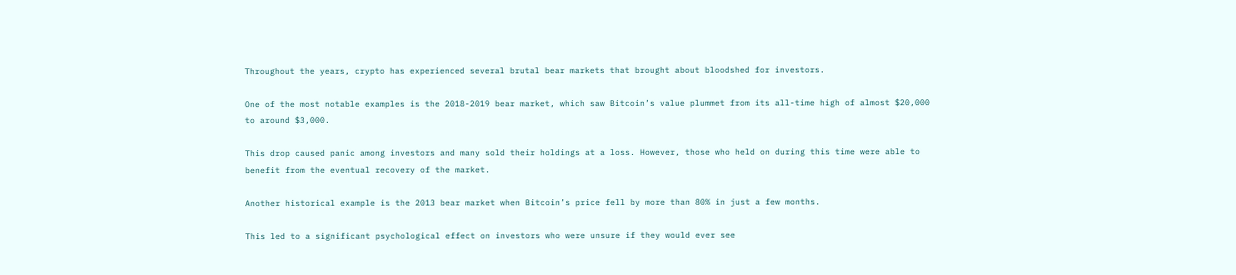Throughout the years, crypto has experienced several brutal bear markets that brought about bloodshed for investors.

One of the most notable examples is the 2018-2019 bear market, which saw Bitcoin’s value plummet from its all-time high of almost $20,000 to around $3,000.

This drop caused panic among investors and many sold their holdings at a loss. However, those who held on during this time were able to benefit from the eventual recovery of the market.

Another historical example is the 2013 bear market when Bitcoin’s price fell by more than 80% in just a few months.

This led to a significant psychological effect on investors who were unsure if they would ever see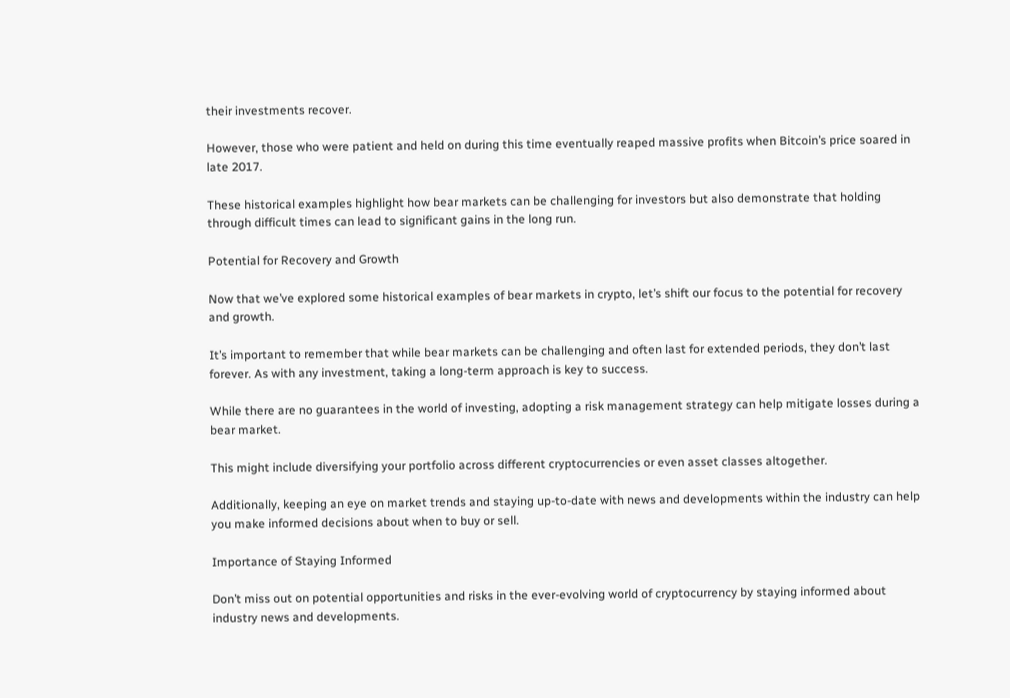their investments recover.

However, those who were patient and held on during this time eventually reaped massive profits when Bitcoin’s price soared in late 2017.

These historical examples highlight how bear markets can be challenging for investors but also demonstrate that holding through difficult times can lead to significant gains in the long run.

Potential for Recovery and Growth

Now that we’ve explored some historical examples of bear markets in crypto, let’s shift our focus to the potential for recovery and growth.

It’s important to remember that while bear markets can be challenging and often last for extended periods, they don’t last forever. As with any investment, taking a long-term approach is key to success.

While there are no guarantees in the world of investing, adopting a risk management strategy can help mitigate losses during a bear market.

This might include diversifying your portfolio across different cryptocurrencies or even asset classes altogether.

Additionally, keeping an eye on market trends and staying up-to-date with news and developments within the industry can help you make informed decisions about when to buy or sell.

Importance of Staying Informed

Don’t miss out on potential opportunities and risks in the ever-evolving world of cryptocurrency by staying informed about industry news and developments.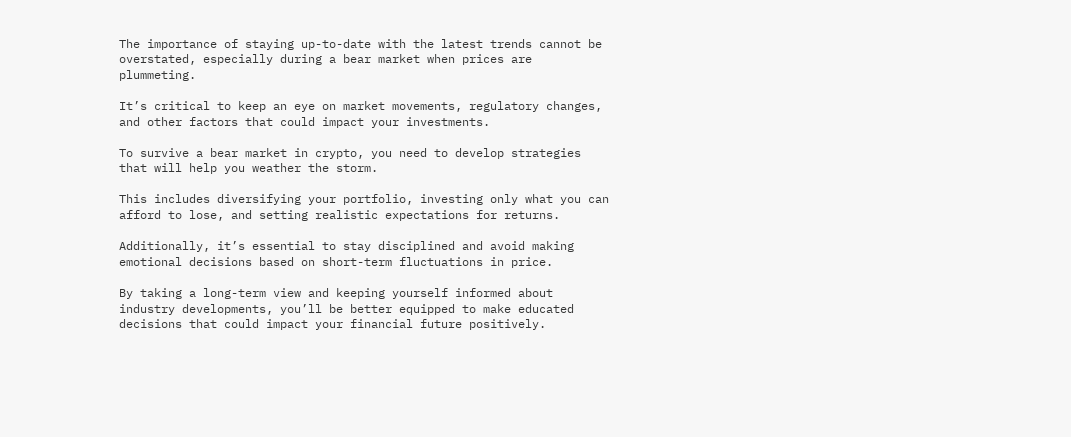The importance of staying up-to-date with the latest trends cannot be overstated, especially during a bear market when prices are plummeting.

It’s critical to keep an eye on market movements, regulatory changes, and other factors that could impact your investments.

To survive a bear market in crypto, you need to develop strategies that will help you weather the storm.

This includes diversifying your portfolio, investing only what you can afford to lose, and setting realistic expectations for returns.

Additionally, it’s essential to stay disciplined and avoid making emotional decisions based on short-term fluctuations in price.

By taking a long-term view and keeping yourself informed about industry developments, you’ll be better equipped to make educated decisions that could impact your financial future positively.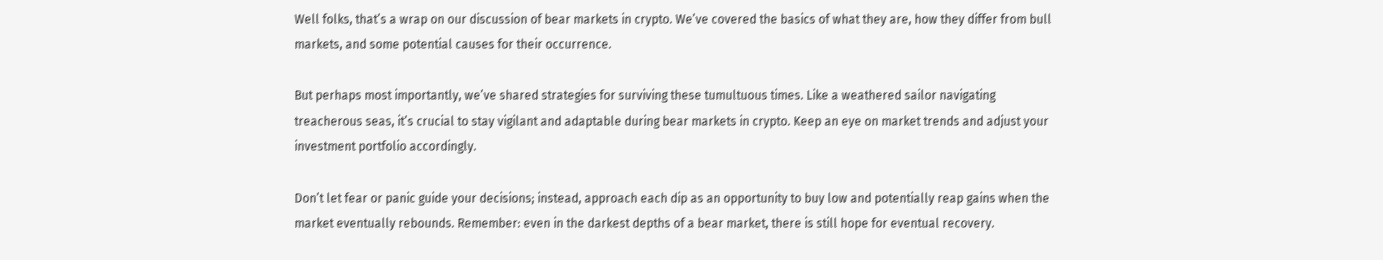Well folks, that’s a wrap on our discussion of bear markets in crypto. We’ve covered the basics of what they are, how they differ from bull markets, and some potential causes for their occurrence.

But perhaps most importantly, we’ve shared strategies for surviving these tumultuous times. Like a weathered sailor navigating treacherous seas, it’s crucial to stay vigilant and adaptable during bear markets in crypto. Keep an eye on market trends and adjust your investment portfolio accordingly.

Don’t let fear or panic guide your decisions; instead, approach each dip as an opportunity to buy low and potentially reap gains when the market eventually rebounds. Remember: even in the darkest depths of a bear market, there is still hope for eventual recovery.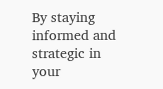By staying informed and strategic in your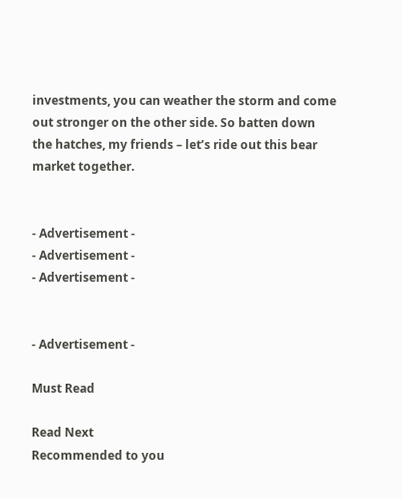investments, you can weather the storm and come out stronger on the other side. So batten down the hatches, my friends – let’s ride out this bear market together.


- Advertisement -
- Advertisement -
- Advertisement -


- Advertisement -

Must Read

Read Next
Recommended to you